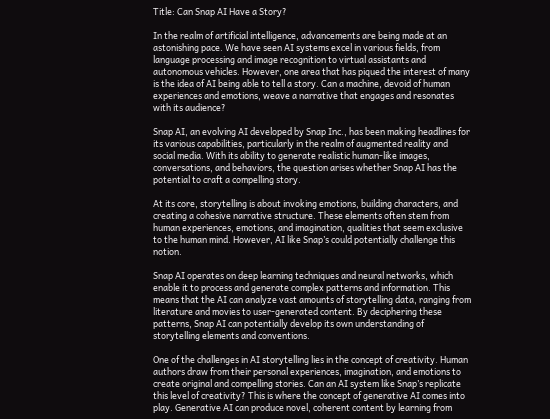Title: Can Snap AI Have a Story?

In the realm of artificial intelligence, advancements are being made at an astonishing pace. We have seen AI systems excel in various fields, from language processing and image recognition to virtual assistants and autonomous vehicles. However, one area that has piqued the interest of many is the idea of AI being able to tell a story. Can a machine, devoid of human experiences and emotions, weave a narrative that engages and resonates with its audience?

Snap AI, an evolving AI developed by Snap Inc., has been making headlines for its various capabilities, particularly in the realm of augmented reality and social media. With its ability to generate realistic human-like images, conversations, and behaviors, the question arises whether Snap AI has the potential to craft a compelling story.

At its core, storytelling is about invoking emotions, building characters, and creating a cohesive narrative structure. These elements often stem from human experiences, emotions, and imagination, qualities that seem exclusive to the human mind. However, AI like Snap’s could potentially challenge this notion.

Snap AI operates on deep learning techniques and neural networks, which enable it to process and generate complex patterns and information. This means that the AI can analyze vast amounts of storytelling data, ranging from literature and movies to user-generated content. By deciphering these patterns, Snap AI can potentially develop its own understanding of storytelling elements and conventions.

One of the challenges in AI storytelling lies in the concept of creativity. Human authors draw from their personal experiences, imagination, and emotions to create original and compelling stories. Can an AI system like Snap’s replicate this level of creativity? This is where the concept of generative AI comes into play. Generative AI can produce novel, coherent content by learning from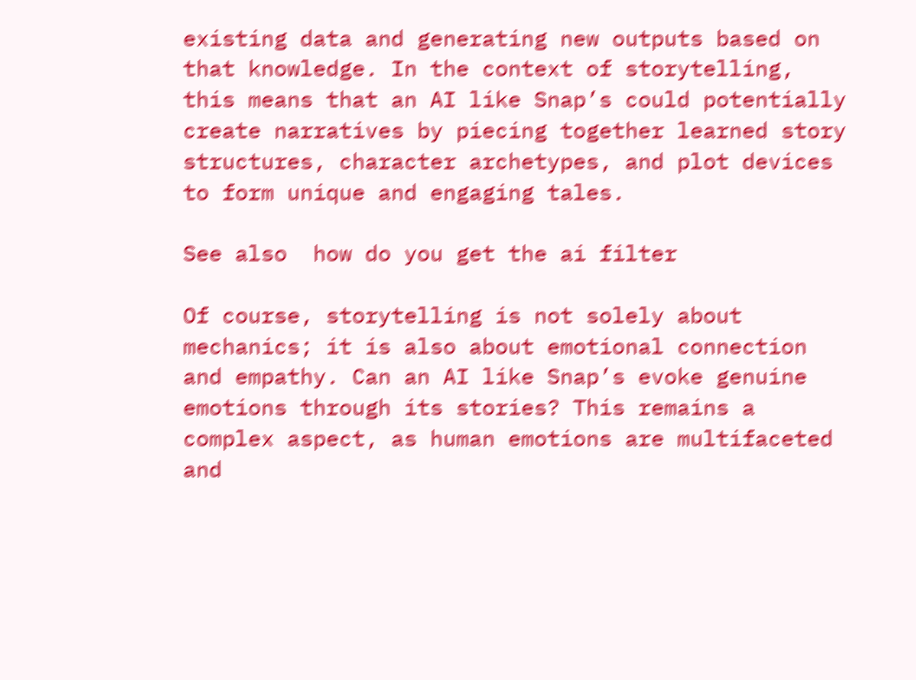existing data and generating new outputs based on that knowledge. In the context of storytelling, this means that an AI like Snap’s could potentially create narratives by piecing together learned story structures, character archetypes, and plot devices to form unique and engaging tales.

See also  how do you get the ai filter

Of course, storytelling is not solely about mechanics; it is also about emotional connection and empathy. Can an AI like Snap’s evoke genuine emotions through its stories? This remains a complex aspect, as human emotions are multifaceted and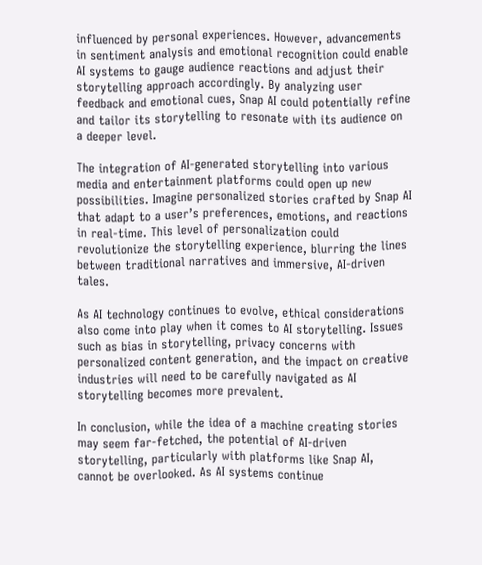influenced by personal experiences. However, advancements in sentiment analysis and emotional recognition could enable AI systems to gauge audience reactions and adjust their storytelling approach accordingly. By analyzing user feedback and emotional cues, Snap AI could potentially refine and tailor its storytelling to resonate with its audience on a deeper level.

The integration of AI-generated storytelling into various media and entertainment platforms could open up new possibilities. Imagine personalized stories crafted by Snap AI that adapt to a user’s preferences, emotions, and reactions in real-time. This level of personalization could revolutionize the storytelling experience, blurring the lines between traditional narratives and immersive, AI-driven tales.

As AI technology continues to evolve, ethical considerations also come into play when it comes to AI storytelling. Issues such as bias in storytelling, privacy concerns with personalized content generation, and the impact on creative industries will need to be carefully navigated as AI storytelling becomes more prevalent.

In conclusion, while the idea of a machine creating stories may seem far-fetched, the potential of AI-driven storytelling, particularly with platforms like Snap AI, cannot be overlooked. As AI systems continue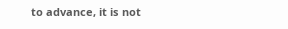to advance, it is not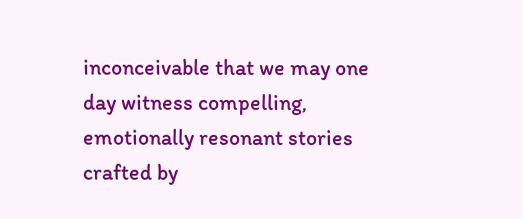inconceivable that we may one day witness compelling, emotionally resonant stories crafted by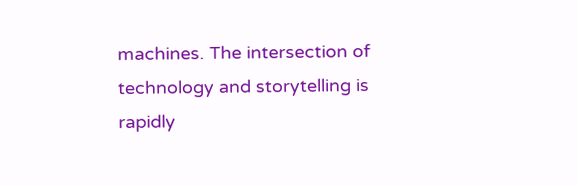machines. The intersection of technology and storytelling is rapidly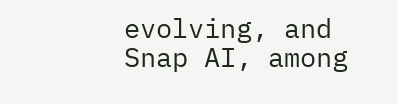evolving, and Snap AI, among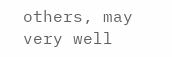others, may very well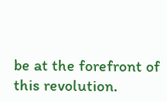be at the forefront of this revolution.